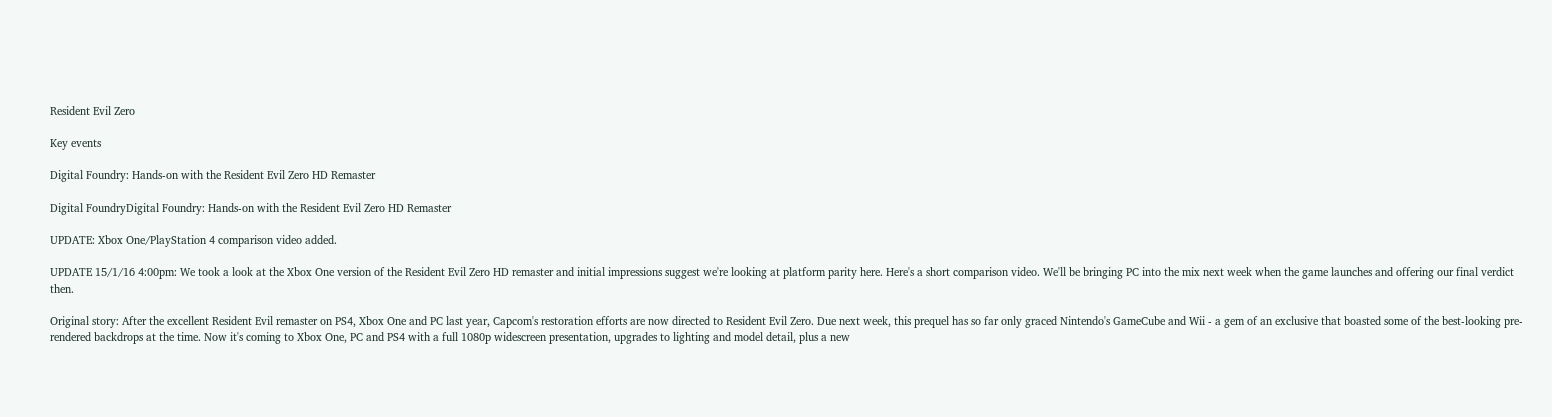Resident Evil Zero

Key events

Digital Foundry: Hands-on with the Resident Evil Zero HD Remaster

Digital FoundryDigital Foundry: Hands-on with the Resident Evil Zero HD Remaster

UPDATE: Xbox One/PlayStation 4 comparison video added.

UPDATE 15/1/16 4:00pm: We took a look at the Xbox One version of the Resident Evil Zero HD remaster and initial impressions suggest we're looking at platform parity here. Here's a short comparison video. We'll be bringing PC into the mix next week when the game launches and offering our final verdict then.

Original story: After the excellent Resident Evil remaster on PS4, Xbox One and PC last year, Capcom's restoration efforts are now directed to Resident Evil Zero. Due next week, this prequel has so far only graced Nintendo's GameCube and Wii - a gem of an exclusive that boasted some of the best-looking pre-rendered backdrops at the time. Now it's coming to Xbox One, PC and PS4 with a full 1080p widescreen presentation, upgrades to lighting and model detail, plus a new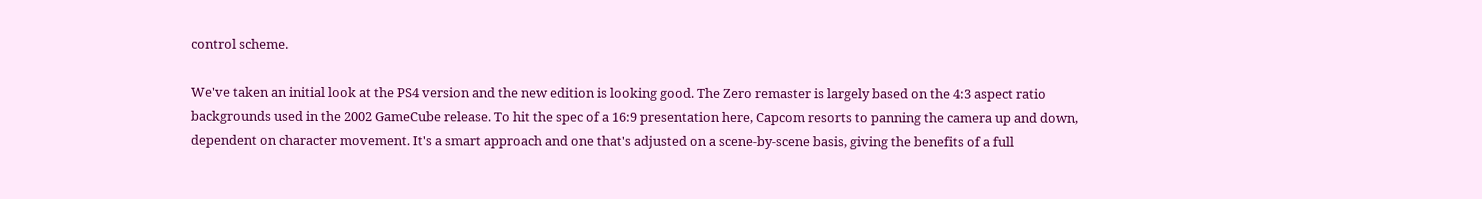control scheme.

We've taken an initial look at the PS4 version and the new edition is looking good. The Zero remaster is largely based on the 4:3 aspect ratio backgrounds used in the 2002 GameCube release. To hit the spec of a 16:9 presentation here, Capcom resorts to panning the camera up and down, dependent on character movement. It's a smart approach and one that's adjusted on a scene-by-scene basis, giving the benefits of a full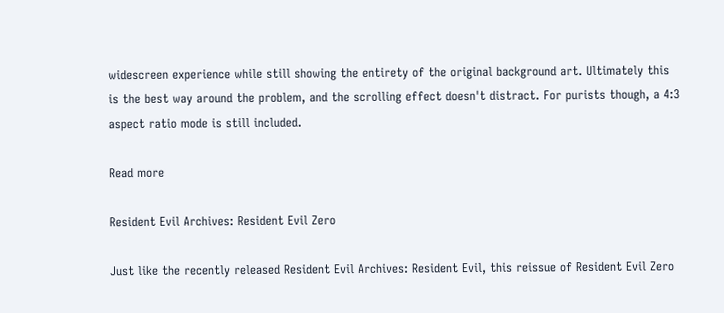widescreen experience while still showing the entirety of the original background art. Ultimately this is the best way around the problem, and the scrolling effect doesn't distract. For purists though, a 4:3 aspect ratio mode is still included.

Read more

Resident Evil Archives: Resident Evil Zero

Just like the recently released Resident Evil Archives: Resident Evil, this reissue of Resident Evil Zero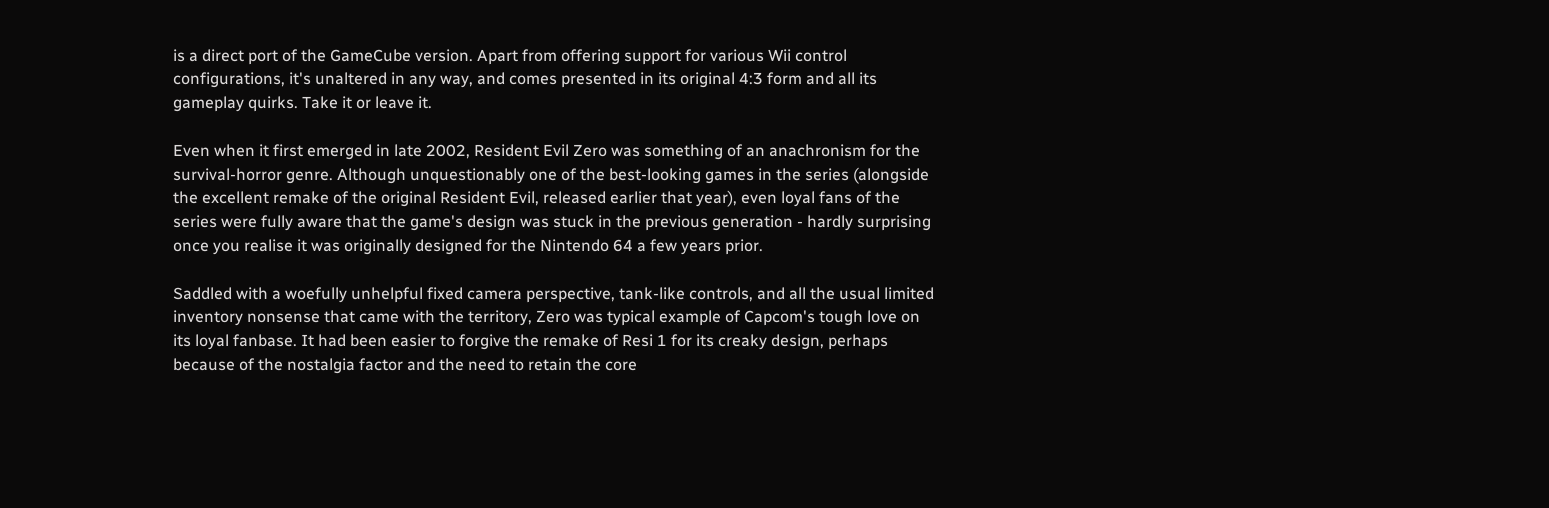is a direct port of the GameCube version. Apart from offering support for various Wii control configurations, it's unaltered in any way, and comes presented in its original 4:3 form and all its gameplay quirks. Take it or leave it.

Even when it first emerged in late 2002, Resident Evil Zero was something of an anachronism for the survival-horror genre. Although unquestionably one of the best-looking games in the series (alongside the excellent remake of the original Resident Evil, released earlier that year), even loyal fans of the series were fully aware that the game's design was stuck in the previous generation - hardly surprising once you realise it was originally designed for the Nintendo 64 a few years prior.

Saddled with a woefully unhelpful fixed camera perspective, tank-like controls, and all the usual limited inventory nonsense that came with the territory, Zero was typical example of Capcom's tough love on its loyal fanbase. It had been easier to forgive the remake of Resi 1 for its creaky design, perhaps because of the nostalgia factor and the need to retain the core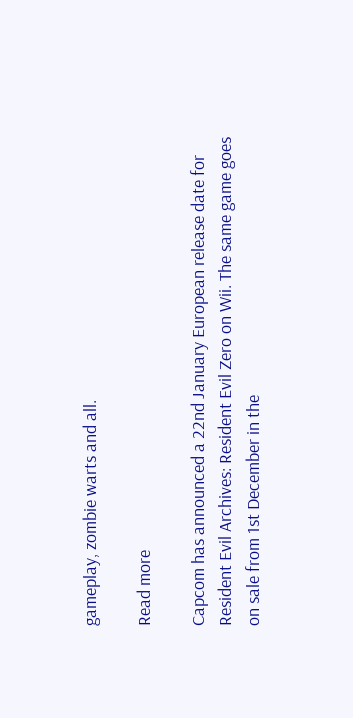gameplay, zombie warts and all.

Read more

Capcom has announced a 22nd January European release date for Resident Evil Archives: Resident Evil Zero on Wii. The same game goes on sale from 1st December in the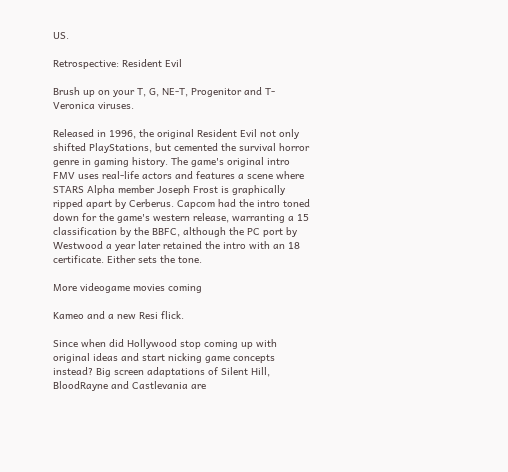US.

Retrospective: Resident Evil

Brush up on your T, G, NE-T, Progenitor and T-Veronica viruses.

Released in 1996, the original Resident Evil not only shifted PlayStations, but cemented the survival horror genre in gaming history. The game's original intro FMV uses real-life actors and features a scene where STARS Alpha member Joseph Frost is graphically ripped apart by Cerberus. Capcom had the intro toned down for the game's western release, warranting a 15 classification by the BBFC, although the PC port by Westwood a year later retained the intro with an 18 certificate. Either sets the tone.

More videogame movies coming

Kameo and a new Resi flick.

Since when did Hollywood stop coming up with original ideas and start nicking game concepts instead? Big screen adaptations of Silent Hill, BloodRayne and Castlevania are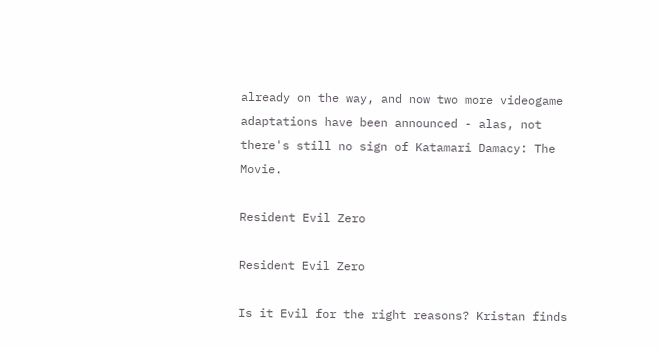already on the way, and now two more videogame adaptations have been announced - alas, not there's still no sign of Katamari Damacy: The Movie.

Resident Evil Zero

Resident Evil Zero

Is it Evil for the right reasons? Kristan finds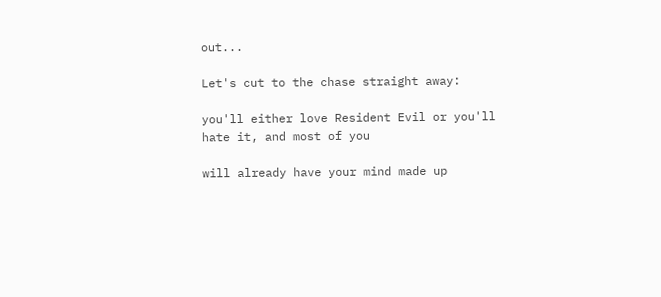out...

Let's cut to the chase straight away:

you'll either love Resident Evil or you'll hate it, and most of you

will already have your mind made up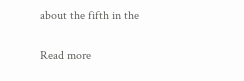about the fifth in the

Read more